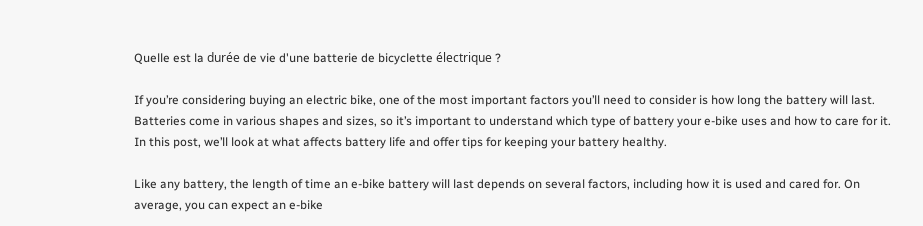Quelle est la durée de vie d'une batterie de bicyclette électrique ?

If you’re considering buying an electric bike, one of the most important factors you’ll need to consider is how long the battery will last. Batteries come in various shapes and sizes, so it’s important to understand which type of battery your e-bike uses and how to care for it. In this post, we’ll look at what affects battery life and offer tips for keeping your battery healthy.

Like any battery, the length of time an e-bike battery will last depends on several factors, including how it is used and cared for. On average, you can expect an e-bike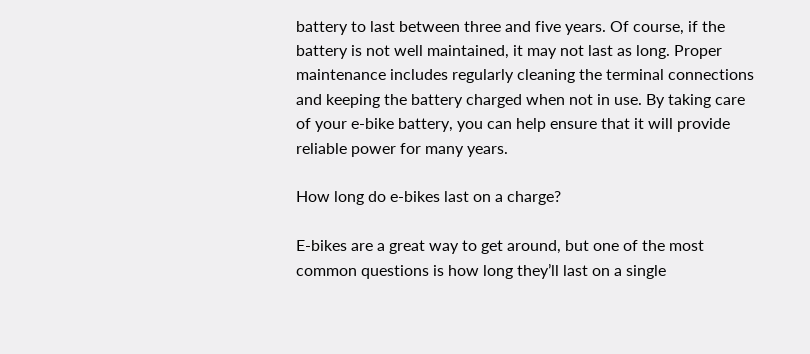battery to last between three and five years. Of course, if the battery is not well maintained, it may not last as long. Proper maintenance includes regularly cleaning the terminal connections and keeping the battery charged when not in use. By taking care of your e-bike battery, you can help ensure that it will provide reliable power for many years.

How long do e-bikes last on a charge?

E-bikes are a great way to get around, but one of the most common questions is how long they’ll last on a single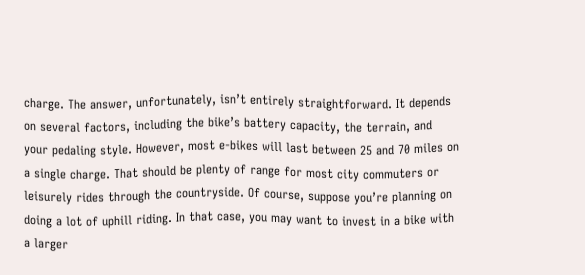charge. The answer, unfortunately, isn’t entirely straightforward. It depends on several factors, including the bike’s battery capacity, the terrain, and your pedaling style. However, most e-bikes will last between 25 and 70 miles on a single charge. That should be plenty of range for most city commuters or leisurely rides through the countryside. Of course, suppose you’re planning on doing a lot of uphill riding. In that case, you may want to invest in a bike with a larger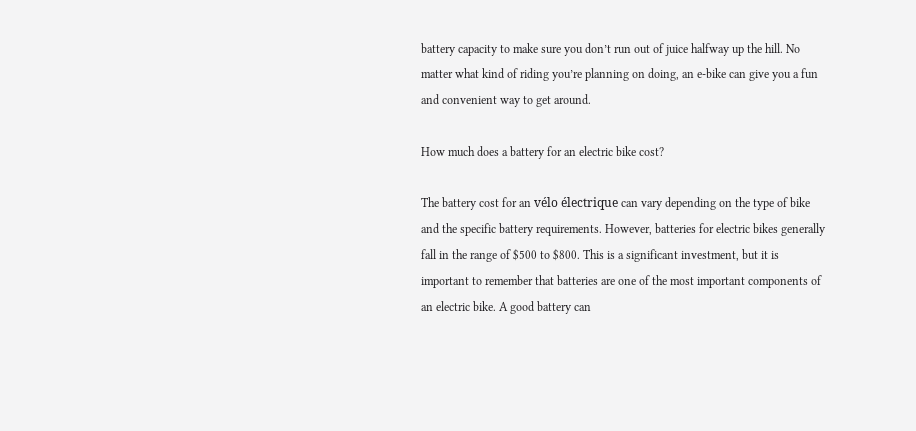battery capacity to make sure you don’t run out of juice halfway up the hill. No matter what kind of riding you’re planning on doing, an e-bike can give you a fun and convenient way to get around.

How much does a battery for an electric bike cost?

The battery cost for an vélo électrique can vary depending on the type of bike and the specific battery requirements. However, batteries for electric bikes generally fall in the range of $500 to $800. This is a significant investment, but it is important to remember that batteries are one of the most important components of an electric bike. A good battery can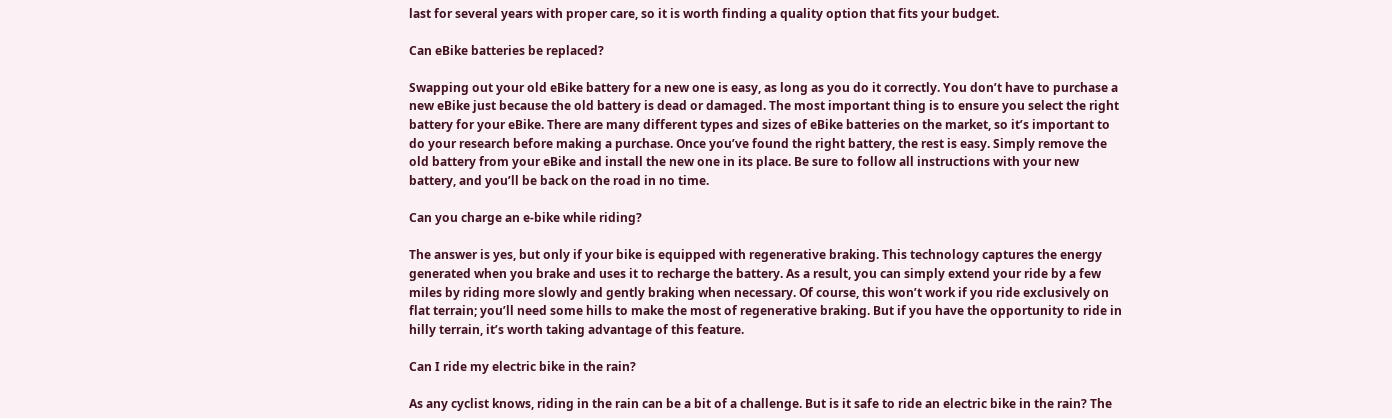last for several years with proper care, so it is worth finding a quality option that fits your budget.

Can eBike batteries be replaced?

Swapping out your old eBike battery for a new one is easy, as long as you do it correctly. You don’t have to purchase a new eBike just because the old battery is dead or damaged. The most important thing is to ensure you select the right battery for your eBike. There are many different types and sizes of eBike batteries on the market, so it’s important to do your research before making a purchase. Once you’ve found the right battery, the rest is easy. Simply remove the old battery from your eBike and install the new one in its place. Be sure to follow all instructions with your new battery, and you’ll be back on the road in no time.

Can you charge an e-bike while riding?

The answer is yes, but only if your bike is equipped with regenerative braking. This technology captures the energy generated when you brake and uses it to recharge the battery. As a result, you can simply extend your ride by a few miles by riding more slowly and gently braking when necessary. Of course, this won’t work if you ride exclusively on flat terrain; you’ll need some hills to make the most of regenerative braking. But if you have the opportunity to ride in hilly terrain, it’s worth taking advantage of this feature.

Can I ride my electric bike in the rain?

As any cyclist knows, riding in the rain can be a bit of a challenge. But is it safe to ride an electric bike in the rain? The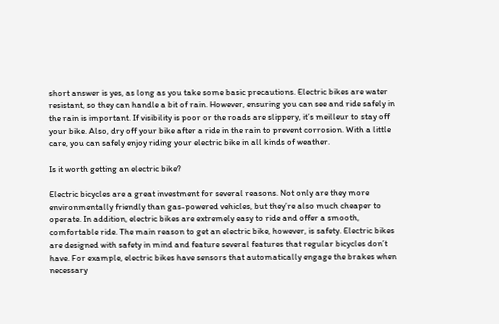short answer is yes, as long as you take some basic precautions. Electric bikes are water resistant, so they can handle a bit of rain. However, ensuring you can see and ride safely in the rain is important. If visibility is poor or the roads are slippery, it’s meilleur to stay off your bike. Also, dry off your bike after a ride in the rain to prevent corrosion. With a little care, you can safely enjoy riding your electric bike in all kinds of weather.

Is it worth getting an electric bike?

Electric bicycles are a great investment for several reasons. Not only are they more environmentally friendly than gas-powered vehicles, but they’re also much cheaper to operate. In addition, electric bikes are extremely easy to ride and offer a smooth, comfortable ride. The main reason to get an electric bike, however, is safety. Electric bikes are designed with safety in mind and feature several features that regular bicycles don’t have. For example, electric bikes have sensors that automatically engage the brakes when necessary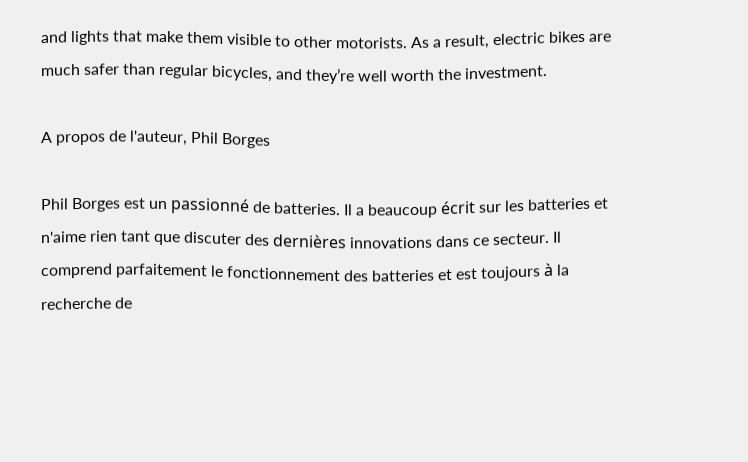and lights that make them visible to other motorists. As a result, electric bikes are much safer than regular bicycles, and they’re well worth the investment.

A propos de l'auteur, Phil Borges

Phil Borges est un passionné de batteries. Il a beaucoup écrit sur les batteries et n'aime rien tant que discuter des dernières innovations dans ce secteur. Il comprend parfaitement le fonctionnement des batteries et est toujours à la recherche de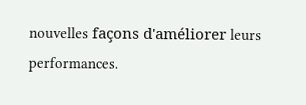nouvelles façons d'améliorer leurs performances.